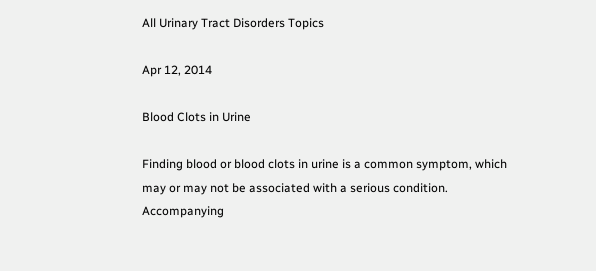All Urinary Tract Disorders Topics

Apr 12, 2014

Blood Clots in Urine

Finding blood or blood clots in urine is a common symptom, which may or may not be associated with a serious condition. Accompanying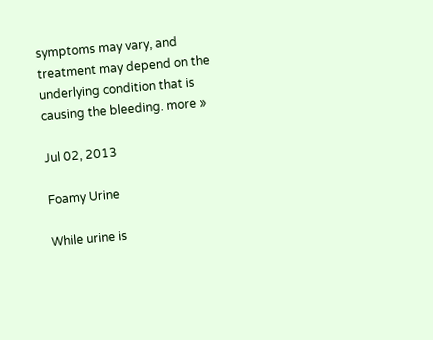symptoms may vary, and treatment may depend on the underlying condition that is causing the bleeding. more »

Jul 02, 2013

Foamy Urine

While urine is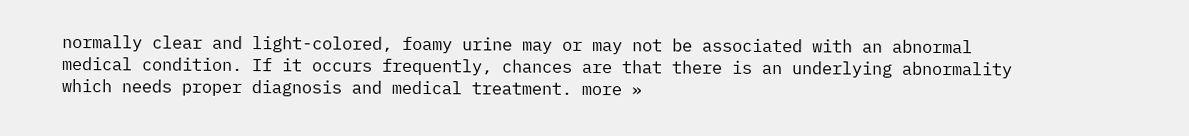normally clear and light-colored, foamy urine may or may not be associated with an abnormal medical condition. If it occurs frequently, chances are that there is an underlying abnormality which needs proper diagnosis and medical treatment. more »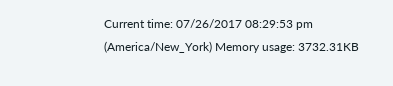Current time: 07/26/2017 08:29:53 pm (America/New_York) Memory usage: 3732.31KB